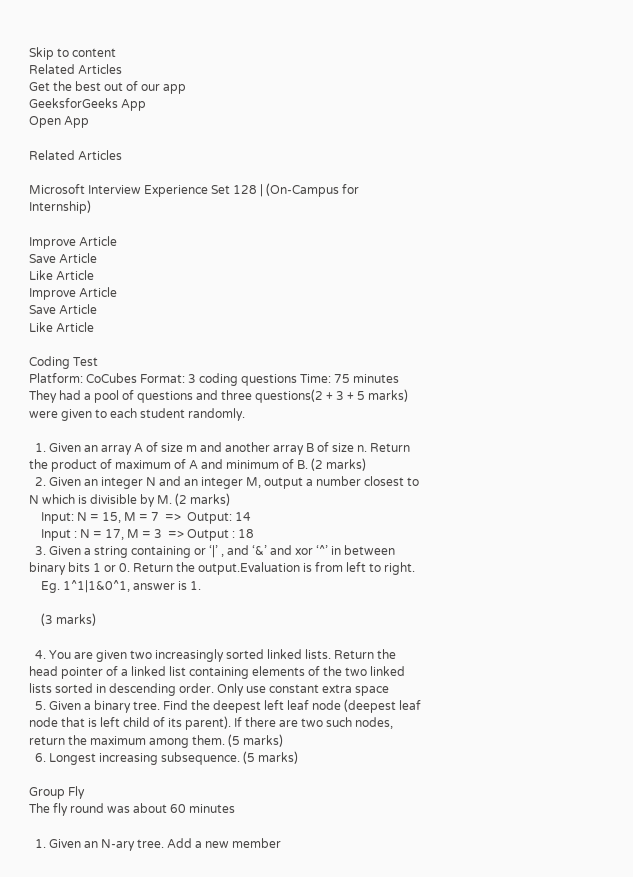Skip to content
Related Articles
Get the best out of our app
GeeksforGeeks App
Open App

Related Articles

Microsoft Interview Experience Set 128 | (On-Campus for Internship)

Improve Article
Save Article
Like Article
Improve Article
Save Article
Like Article

Coding Test
Platform: CoCubes Format: 3 coding questions Time: 75 minutes
They had a pool of questions and three questions(2 + 3 + 5 marks) were given to each student randomly.

  1. Given an array A of size m and another array B of size n. Return the product of maximum of A and minimum of B. (2 marks)
  2. Given an integer N and an integer M, output a number closest to N which is divisible by M. (2 marks)
    Input: N = 15, M = 7  =>  Output: 14
    Input : N = 17, M = 3  => Output : 18
  3. Given a string containing or ‘|’ , and ‘&’ and xor ‘^’ in between binary bits 1 or 0. Return the output.Evaluation is from left to right.
    Eg. 1^1|1&0^1, answer is 1.

    (3 marks)

  4. You are given two increasingly sorted linked lists. Return the head pointer of a linked list containing elements of the two linked lists sorted in descending order. Only use constant extra space
  5. Given a binary tree. Find the deepest left leaf node (deepest leaf node that is left child of its parent). If there are two such nodes, return the maximum among them. (5 marks)
  6. Longest increasing subsequence. (5 marks)

Group Fly
The fly round was about 60 minutes

  1. Given an N-ary tree. Add a new member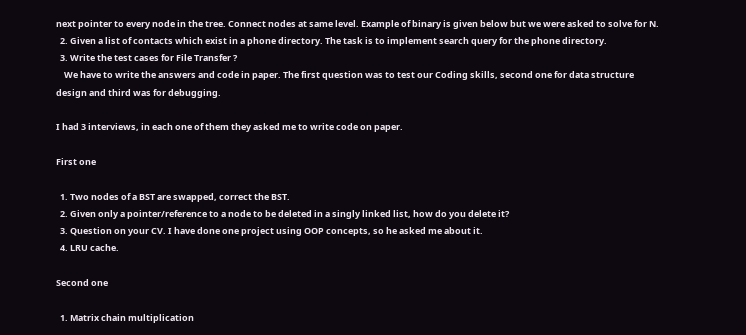next pointer to every node in the tree. Connect nodes at same level. Example of binary is given below but we were asked to solve for N.
  2. Given a list of contacts which exist in a phone directory. The task is to implement search query for the phone directory.
  3. Write the test cases for File Transfer ?
    We have to write the answers and code in paper. The first question was to test our Coding skills, second one for data structure design and third was for debugging.

I had 3 interviews, in each one of them they asked me to write code on paper.

First one

  1. Two nodes of a BST are swapped, correct the BST.
  2. Given only a pointer/reference to a node to be deleted in a singly linked list, how do you delete it?
  3. Question on your CV. I have done one project using OOP concepts, so he asked me about it.
  4. LRU cache.

Second one

  1. Matrix chain multiplication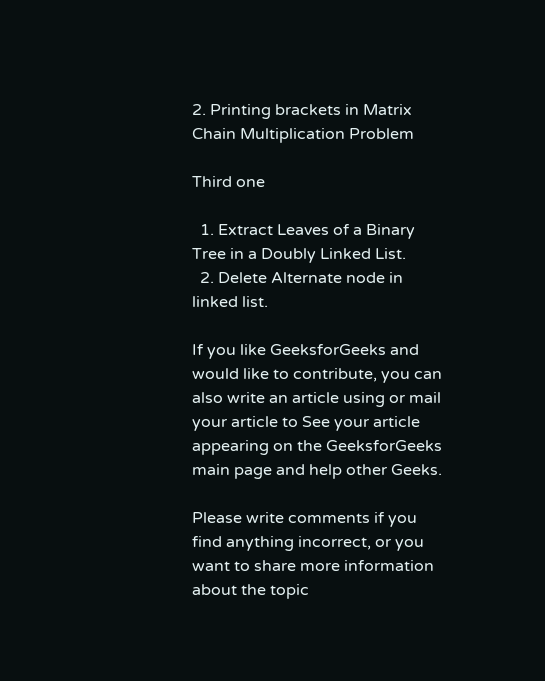2. Printing brackets in Matrix Chain Multiplication Problem

Third one

  1. Extract Leaves of a Binary Tree in a Doubly Linked List.
  2. Delete Alternate node in linked list.

If you like GeeksforGeeks and would like to contribute, you can also write an article using or mail your article to See your article appearing on the GeeksforGeeks main page and help other Geeks.

Please write comments if you find anything incorrect, or you want to share more information about the topic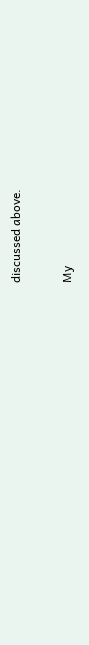discussed above.

My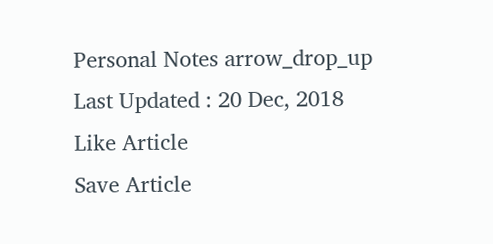Personal Notes arrow_drop_up
Last Updated : 20 Dec, 2018
Like Article
Save Article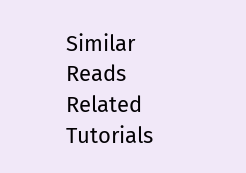Similar Reads
Related Tutorials